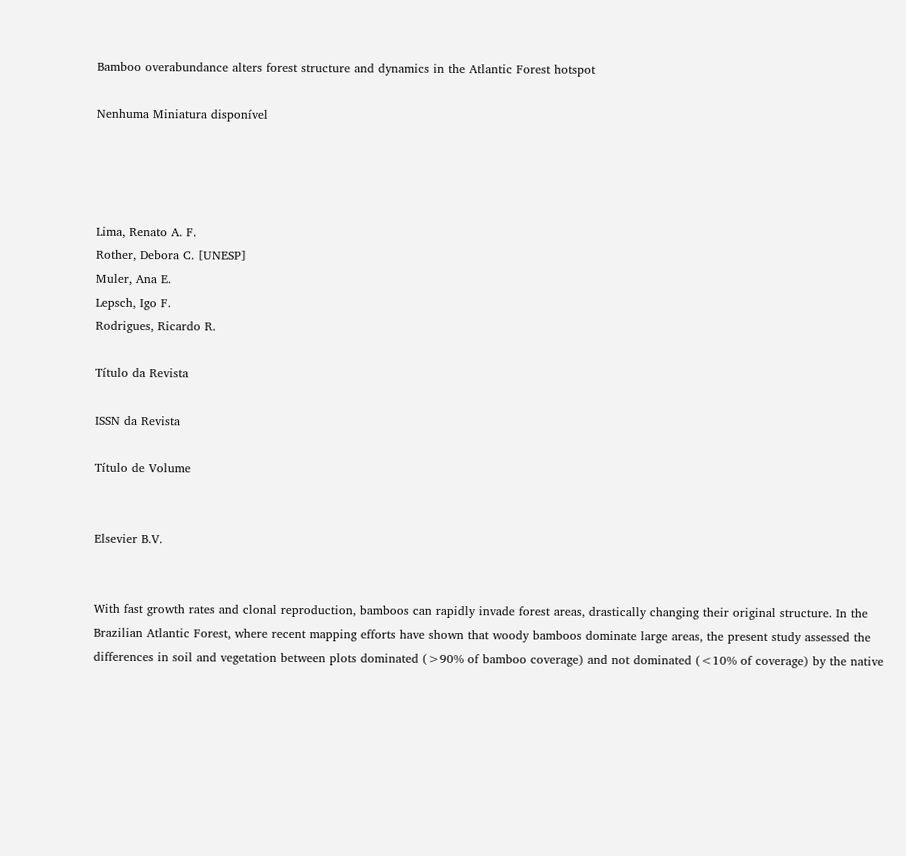Bamboo overabundance alters forest structure and dynamics in the Atlantic Forest hotspot

Nenhuma Miniatura disponível




Lima, Renato A. F.
Rother, Debora C. [UNESP]
Muler, Ana E.
Lepsch, Igo F.
Rodrigues, Ricardo R.

Título da Revista

ISSN da Revista

Título de Volume


Elsevier B.V.


With fast growth rates and clonal reproduction, bamboos can rapidly invade forest areas, drastically changing their original structure. In the Brazilian Atlantic Forest, where recent mapping efforts have shown that woody bamboos dominate large areas, the present study assessed the differences in soil and vegetation between plots dominated (>90% of bamboo coverage) and not dominated (<10% of coverage) by the native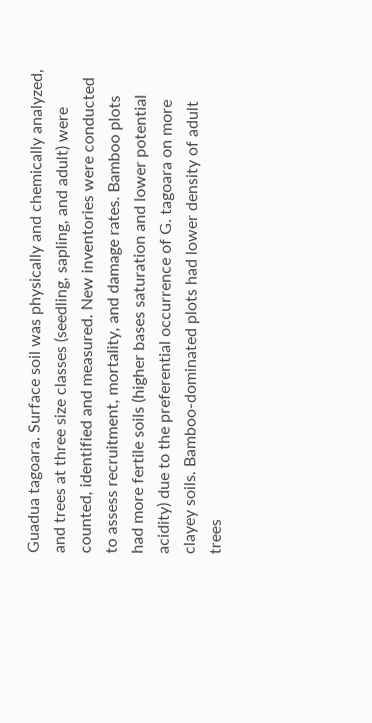Guadua tagoara. Surface soil was physically and chemically analyzed, and trees at three size classes (seedling, sapling, and adult) were counted, identified and measured. New inventories were conducted to assess recruitment, mortality, and damage rates. Bamboo plots had more fertile soils (higher bases saturation and lower potential acidity) due to the preferential occurrence of G. tagoara on more clayey soils. Bamboo-dominated plots had lower density of adult trees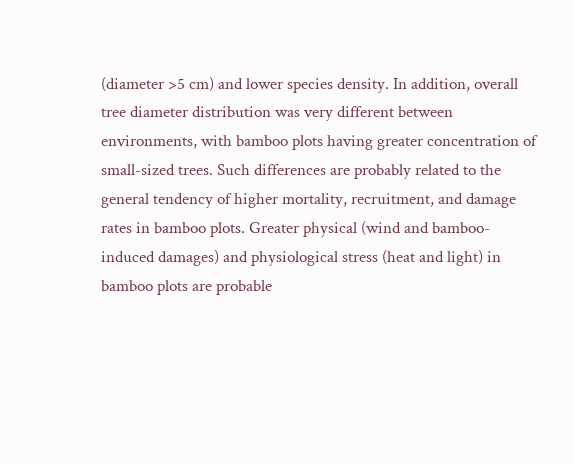(diameter >5 cm) and lower species density. In addition, overall tree diameter distribution was very different between environments, with bamboo plots having greater concentration of small-sized trees. Such differences are probably related to the general tendency of higher mortality, recruitment, and damage rates in bamboo plots. Greater physical (wind and bamboo-induced damages) and physiological stress (heat and light) in bamboo plots are probable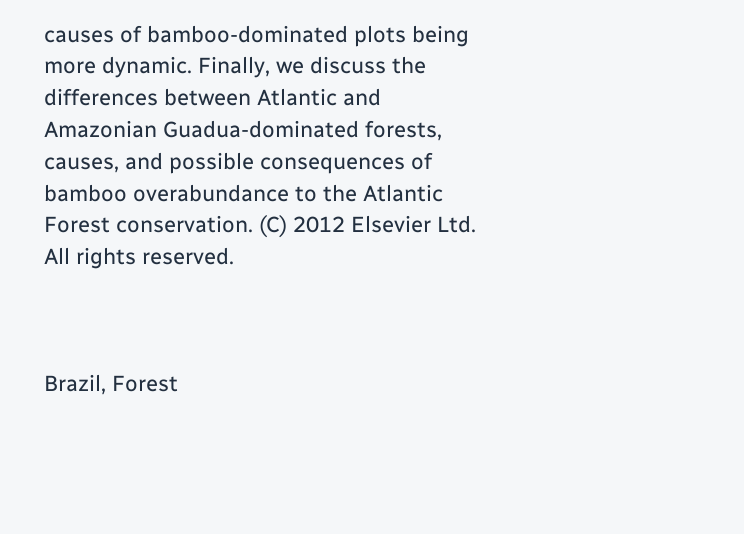causes of bamboo-dominated plots being more dynamic. Finally, we discuss the differences between Atlantic and Amazonian Guadua-dominated forests, causes, and possible consequences of bamboo overabundance to the Atlantic Forest conservation. (C) 2012 Elsevier Ltd. All rights reserved.



Brazil, Forest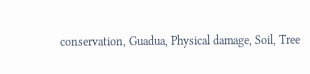conservation, Guadua, Physical damage, Soil, Tree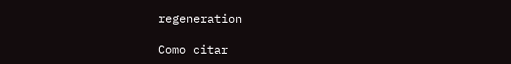regeneration

Como citar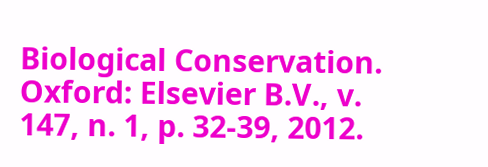Biological Conservation. Oxford: Elsevier B.V., v. 147, n. 1, p. 32-39, 2012.